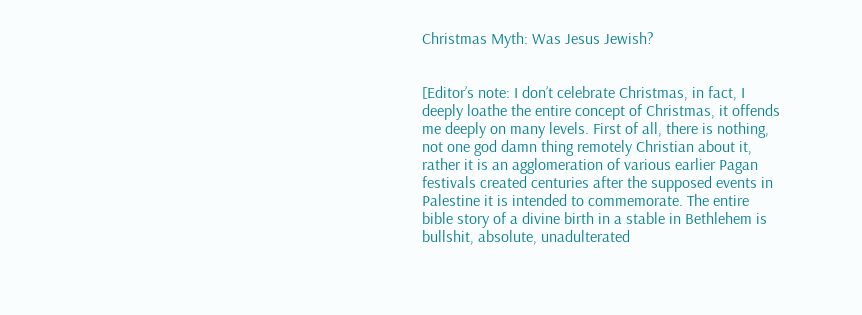Christmas Myth: Was Jesus Jewish?


[Editor’s note: I don’t celebrate Christmas, in fact, I deeply loathe the entire concept of Christmas, it offends me deeply on many levels. First of all, there is nothing, not one god damn thing remotely Christian about it, rather it is an agglomeration of various earlier Pagan festivals created centuries after the supposed events in Palestine it is intended to commemorate. The entire bible story of a divine birth in a stable in Bethlehem is bullshit, absolute, unadulterated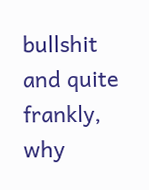bullshit and quite frankly, why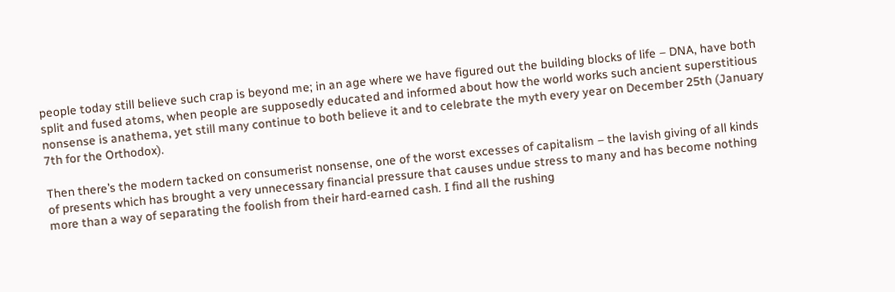people today still believe such crap is beyond me; in an age where we have figured out the building blocks of life – DNA, have both split and fused atoms, when people are supposedly educated and informed about how the world works such ancient superstitious nonsense is anathema, yet still many continue to both believe it and to celebrate the myth every year on December 25th (January 7th for the Orthodox).

Then there’s the modern tacked on consumerist nonsense, one of the worst excesses of capitalism – the lavish giving of all kinds of presents which has brought a very unnecessary financial pressure that causes undue stress to many and has become nothing more than a way of separating the foolish from their hard-earned cash. I find all the rushing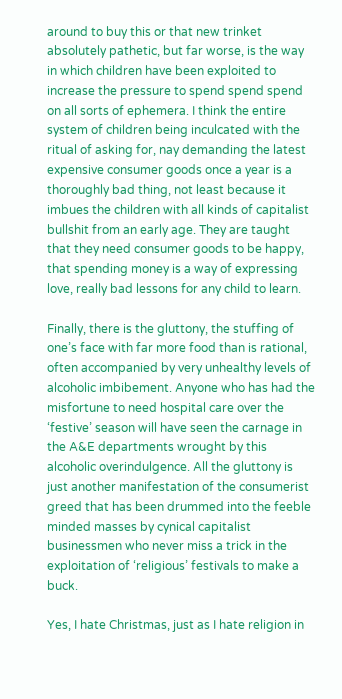around to buy this or that new trinket absolutely pathetic, but far worse, is the way in which children have been exploited to increase the pressure to spend spend spend on all sorts of ephemera. I think the entire system of children being inculcated with the ritual of asking for, nay demanding the latest expensive consumer goods once a year is a thoroughly bad thing, not least because it imbues the children with all kinds of capitalist bullshit from an early age. They are taught that they need consumer goods to be happy, that spending money is a way of expressing love, really bad lessons for any child to learn.

Finally, there is the gluttony, the stuffing of one’s face with far more food than is rational, often accompanied by very unhealthy levels of alcoholic imbibement. Anyone who has had the misfortune to need hospital care over the ‘festive’ season will have seen the carnage in the A&E departments wrought by this alcoholic overindulgence. All the gluttony is just another manifestation of the consumerist greed that has been drummed into the feeble minded masses by cynical capitalist businessmen who never miss a trick in the exploitation of ‘religious’ festivals to make a buck.

Yes, I hate Christmas, just as I hate religion in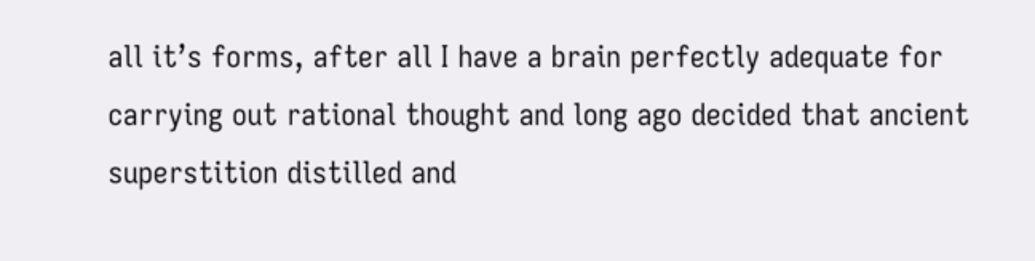all it’s forms, after all I have a brain perfectly adequate for carrying out rational thought and long ago decided that ancient superstition distilled and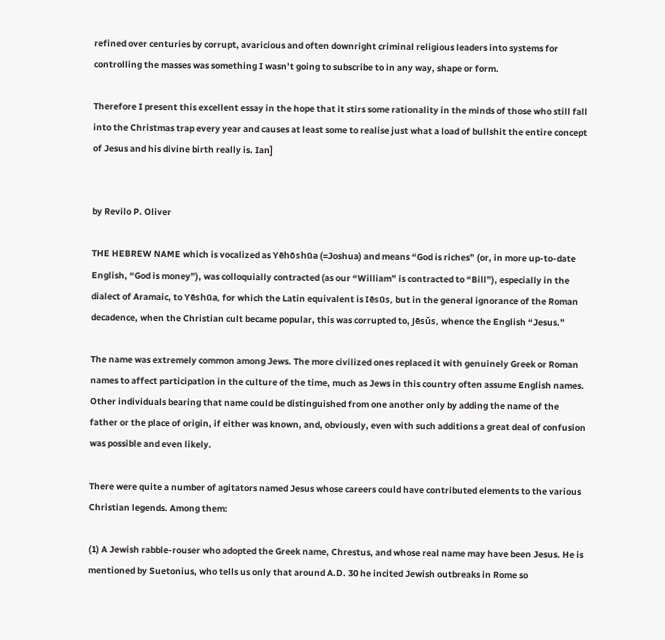refined over centuries by corrupt, avaricious and often downright criminal religious leaders into systems for controlling the masses was something I wasn’t going to subscribe to in any way, shape or form.

Therefore I present this excellent essay in the hope that it stirs some rationality in the minds of those who still fall into the Christmas trap every year and causes at least some to realise just what a load of bullshit the entire concept of Jesus and his divine birth really is. Ian]


by Revilo P. Oliver

THE HEBREW NAME which is vocalized as Yēhōshūa (=Joshua) and means “God is riches” (or, in more up-to-date English, “God is money”), was colloquially contracted (as our “William” is contracted to “Bill”), especially in the dialect of Aramaic, to Yēshūa, for which the Latin equivalent is Iēsūs, but in the general ignorance of the Roman decadence, when the Christian cult became popular, this was corrupted to, Jēsŭs, whence the English “Jesus.”

The name was extremely common among Jews. The more civilized ones replaced it with genuinely Greek or Roman names to affect participation in the culture of the time, much as Jews in this country often assume English names. Other individuals bearing that name could be distinguished from one another only by adding the name of the father or the place of origin, if either was known, and, obviously, even with such additions a great deal of confusion was possible and even likely.

There were quite a number of agitators named Jesus whose careers could have contributed elements to the various Christian legends. Among them:

(1) A Jewish rabble-rouser who adopted the Greek name, Chrestus, and whose real name may have been Jesus. He is mentioned by Suetonius, who tells us only that around A.D. 30 he incited Jewish outbreaks in Rome so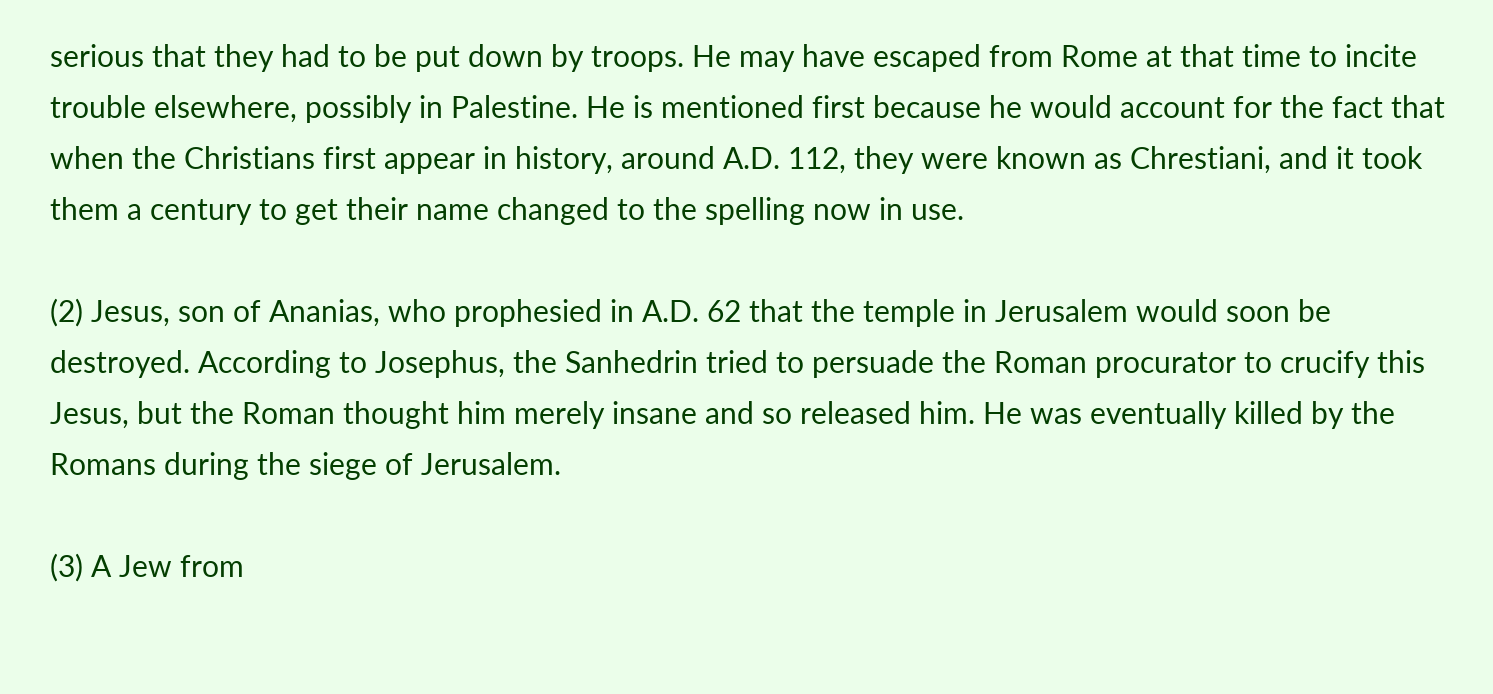serious that they had to be put down by troops. He may have escaped from Rome at that time to incite trouble elsewhere, possibly in Palestine. He is mentioned first because he would account for the fact that when the Christians first appear in history, around A.D. 112, they were known as Chrestiani, and it took them a century to get their name changed to the spelling now in use.

(2) Jesus, son of Ananias, who prophesied in A.D. 62 that the temple in Jerusalem would soon be destroyed. According to Josephus, the Sanhedrin tried to persuade the Roman procurator to crucify this Jesus, but the Roman thought him merely insane and so released him. He was eventually killed by the Romans during the siege of Jerusalem.

(3) A Jew from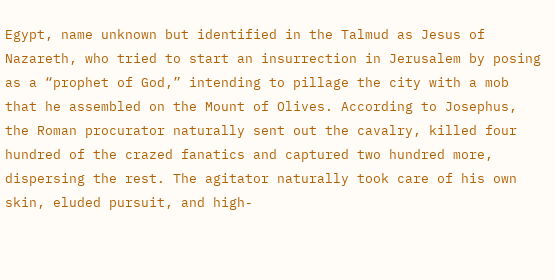Egypt, name unknown but identified in the Talmud as Jesus of Nazareth, who tried to start an insurrection in Jerusalem by posing as a “prophet of God,” intending to pillage the city with a mob that he assembled on the Mount of Olives. According to Josephus, the Roman procurator naturally sent out the cavalry, killed four hundred of the crazed fanatics and captured two hundred more, dispersing the rest. The agitator naturally took care of his own skin, eluded pursuit, and high-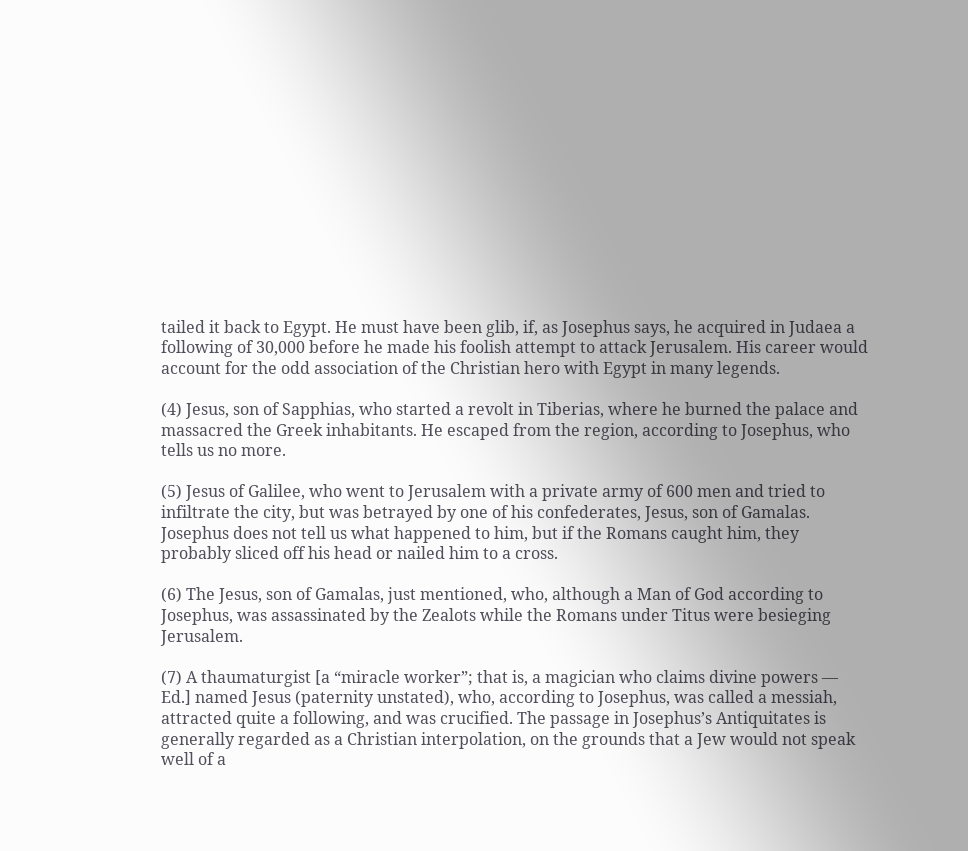tailed it back to Egypt. He must have been glib, if, as Josephus says, he acquired in Judaea a following of 30,000 before he made his foolish attempt to attack Jerusalem. His career would account for the odd association of the Christian hero with Egypt in many legends.

(4) Jesus, son of Sapphias, who started a revolt in Tiberias, where he burned the palace and massacred the Greek inhabitants. He escaped from the region, according to Josephus, who tells us no more.

(5) Jesus of Galilee, who went to Jerusalem with a private army of 600 men and tried to infiltrate the city, but was betrayed by one of his confederates, Jesus, son of Gamalas. Josephus does not tell us what happened to him, but if the Romans caught him, they probably sliced off his head or nailed him to a cross.

(6) The Jesus, son of Gamalas, just mentioned, who, although a Man of God according to Josephus, was assassinated by the Zealots while the Romans under Titus were besieging Jerusalem.

(7) A thaumaturgist [a “miracle worker”; that is, a magician who claims divine powers — Ed.] named Jesus (paternity unstated), who, according to Josephus, was called a messiah, attracted quite a following, and was crucified. The passage in Josephus’s Antiquitates is generally regarded as a Christian interpolation, on the grounds that a Jew would not speak well of a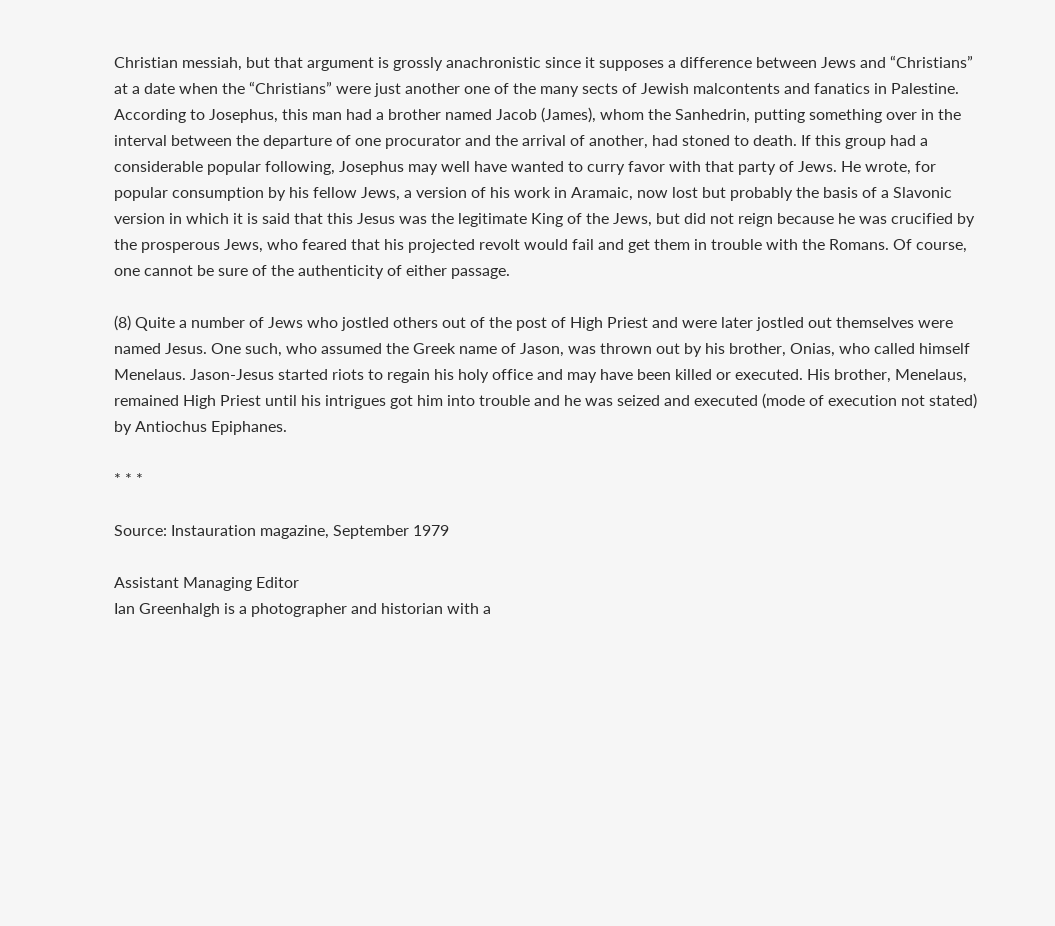Christian messiah, but that argument is grossly anachronistic since it supposes a difference between Jews and “Christians” at a date when the “Christians” were just another one of the many sects of Jewish malcontents and fanatics in Palestine. According to Josephus, this man had a brother named Jacob (James), whom the Sanhedrin, putting something over in the interval between the departure of one procurator and the arrival of another, had stoned to death. If this group had a considerable popular following, Josephus may well have wanted to curry favor with that party of Jews. He wrote, for popular consumption by his fellow Jews, a version of his work in Aramaic, now lost but probably the basis of a Slavonic version in which it is said that this Jesus was the legitimate King of the Jews, but did not reign because he was crucified by the prosperous Jews, who feared that his projected revolt would fail and get them in trouble with the Romans. Of course, one cannot be sure of the authenticity of either passage.

(8) Quite a number of Jews who jostled others out of the post of High Priest and were later jostled out themselves were named Jesus. One such, who assumed the Greek name of Jason, was thrown out by his brother, Onias, who called himself Menelaus. Jason-Jesus started riots to regain his holy office and may have been killed or executed. His brother, Menelaus, remained High Priest until his intrigues got him into trouble and he was seized and executed (mode of execution not stated) by Antiochus Epiphanes.

* * *

Source: Instauration magazine, September 1979

Assistant Managing Editor
Ian Greenhalgh is a photographer and historian with a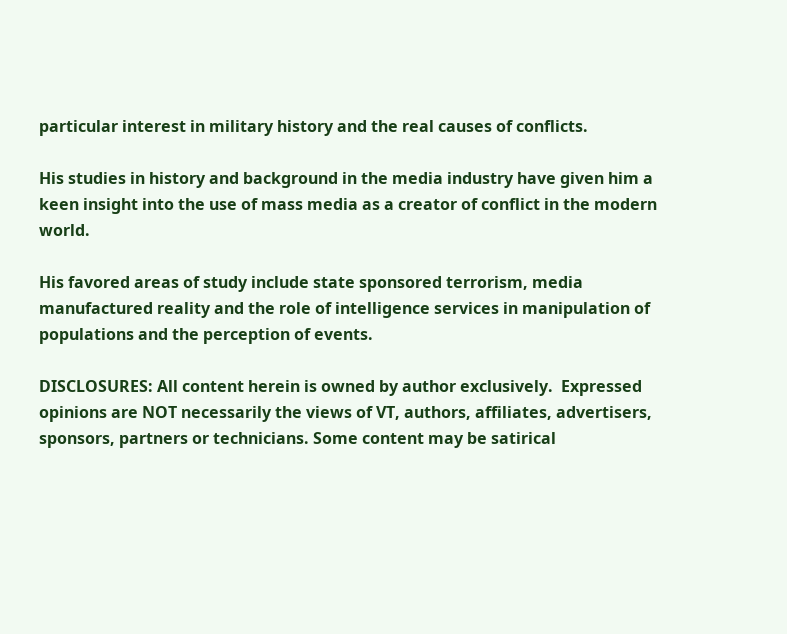particular interest in military history and the real causes of conflicts.

His studies in history and background in the media industry have given him a keen insight into the use of mass media as a creator of conflict in the modern world.

His favored areas of study include state sponsored terrorism, media manufactured reality and the role of intelligence services in manipulation of populations and the perception of events.

DISCLOSURES: All content herein is owned by author exclusively.  Expressed opinions are NOT necessarily the views of VT, authors, affiliates, advertisers, sponsors, partners or technicians. Some content may be satirical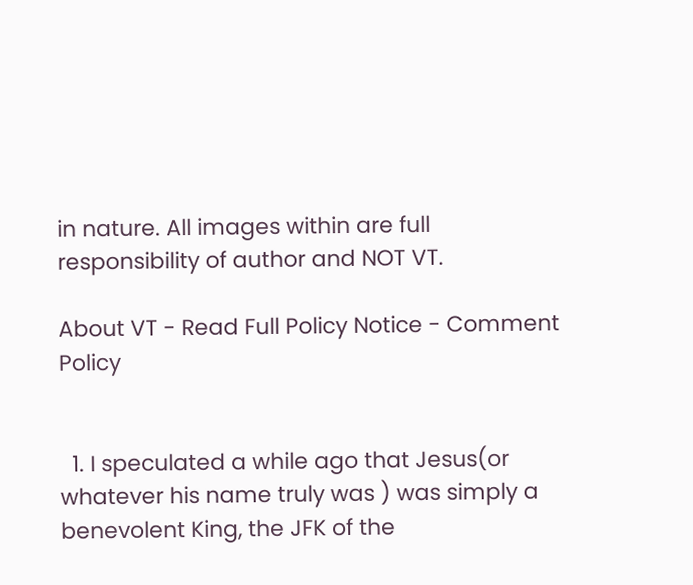in nature. All images within are full responsibility of author and NOT VT.

About VT - Read Full Policy Notice - Comment Policy


  1. I speculated a while ago that Jesus(or whatever his name truly was ) was simply a benevolent King, the JFK of the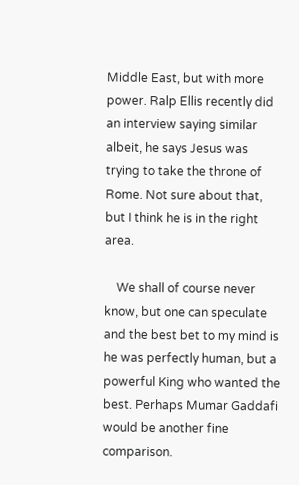Middle East, but with more power. Ralp Ellis recently did an interview saying similar albeit, he says Jesus was trying to take the throne of Rome. Not sure about that, but I think he is in the right area.

    We shall of course never know, but one can speculate and the best bet to my mind is he was perfectly human, but a powerful King who wanted the best. Perhaps Mumar Gaddafi would be another fine comparison.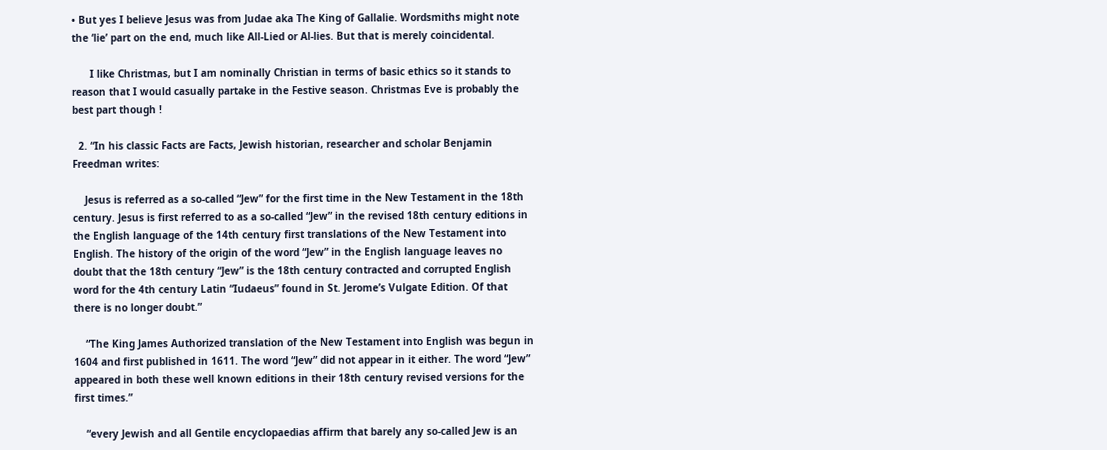• But yes I believe Jesus was from Judae aka The King of Gallalie. Wordsmiths might note the ‘lie’ part on the end, much like All-Lied or Al-lies. But that is merely coincidental.

      I like Christmas, but I am nominally Christian in terms of basic ethics so it stands to reason that I would casually partake in the Festive season. Christmas Eve is probably the best part though !

  2. “In his classic Facts are Facts, Jewish historian, researcher and scholar Benjamin Freedman writes:

    Jesus is referred as a so-called “Jew” for the first time in the New Testament in the 18th century. Jesus is first referred to as a so-called “Jew” in the revised 18th century editions in the English language of the 14th century first translations of the New Testament into English. The history of the origin of the word “Jew” in the English language leaves no doubt that the 18th century “Jew” is the 18th century contracted and corrupted English word for the 4th century Latin “Iudaeus” found in St. Jerome’s Vulgate Edition. Of that there is no longer doubt.”

    “The King James Authorized translation of the New Testament into English was begun in 1604 and first published in 1611. The word “Jew” did not appear in it either. The word “Jew” appeared in both these well known editions in their 18th century revised versions for the first times.”

    “every Jewish and all Gentile encyclopaedias affirm that barely any so-called Jew is an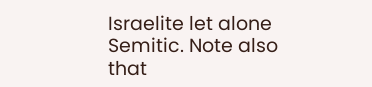Israelite let alone Semitic. Note also that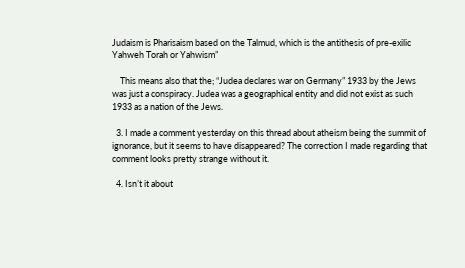Judaism is Pharisaism based on the Talmud, which is the antithesis of pre-exilic Yahweh Torah or Yahwism”

    This means also that the; “Judea declares war on Germany” 1933 by the Jews was just a conspiracy. Judea was a geographical entity and did not exist as such 1933 as a nation of the Jews.

  3. I made a comment yesterday on this thread about atheism being the summit of ignorance, but it seems to have disappeared? The correction I made regarding that comment looks pretty strange without it.

  4. Isn’t it about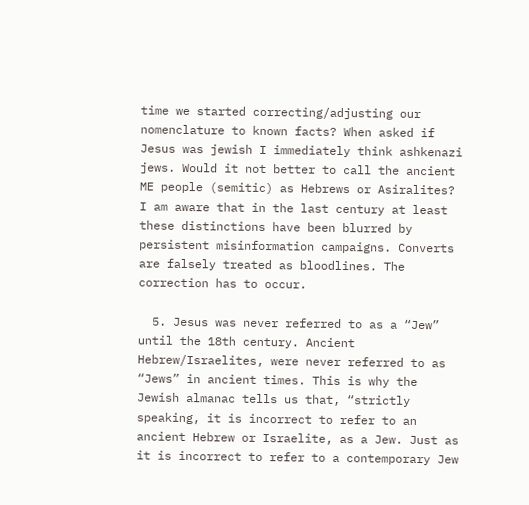time we started correcting/adjusting our nomenclature to known facts? When asked if Jesus was jewish I immediately think ashkenazi jews. Would it not better to call the ancient ME people (semitic) as Hebrews or Asiralites? I am aware that in the last century at least these distinctions have been blurred by persistent misinformation campaigns. Converts are falsely treated as bloodlines. The correction has to occur.

  5. Jesus was never referred to as a “Jew” until the 18th century. Ancient Hebrew/Israelites, were never referred to as “Jews” in ancient times. This is why the Jewish almanac tells us that, “strictly speaking, it is incorrect to refer to an ancient Hebrew or Israelite, as a Jew. Just as it is incorrect to refer to a contemporary Jew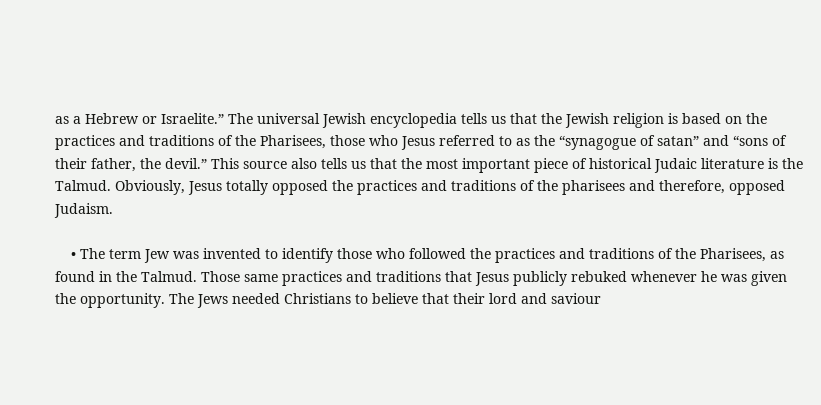as a Hebrew or Israelite.” The universal Jewish encyclopedia tells us that the Jewish religion is based on the practices and traditions of the Pharisees, those who Jesus referred to as the “synagogue of satan” and “sons of their father, the devil.” This source also tells us that the most important piece of historical Judaic literature is the Talmud. Obviously, Jesus totally opposed the practices and traditions of the pharisees and therefore, opposed Judaism.

    • The term Jew was invented to identify those who followed the practices and traditions of the Pharisees, as found in the Talmud. Those same practices and traditions that Jesus publicly rebuked whenever he was given the opportunity. The Jews needed Christians to believe that their lord and saviour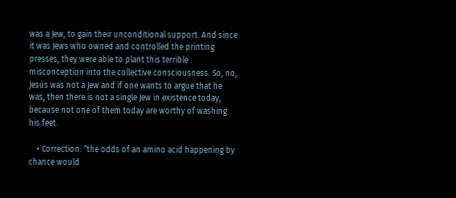was a Jew, to gain their unconditional support. And since it was Jews who owned and controlled the printing presses, they were able to plant this terrible misconception into the collective consciousness. So, no, Jesus was not a Jew and if one wants to argue that he was, then there is not a single Jew in existence today, because not one of them today are worthy of washing his feet.

    • Correction: “the odds of an amino acid happening by chance would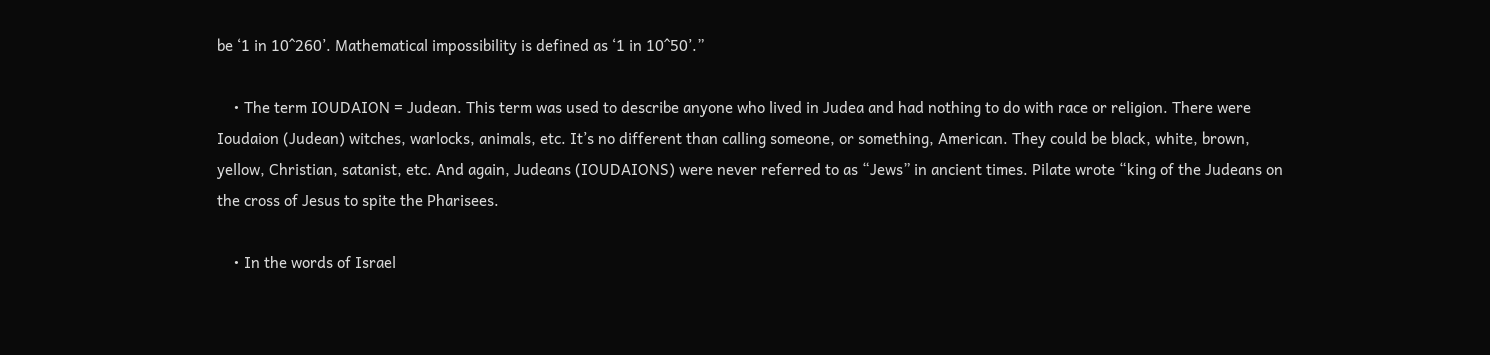be ‘1 in 10^260’. Mathematical impossibility is defined as ‘1 in 10^50’.”

    • The term IOUDAION = Judean. This term was used to describe anyone who lived in Judea and had nothing to do with race or religion. There were Ioudaion (Judean) witches, warlocks, animals, etc. It’s no different than calling someone, or something, American. They could be black, white, brown, yellow, Christian, satanist, etc. And again, Judeans (IOUDAIONS) were never referred to as “Jews” in ancient times. Pilate wrote “king of the Judeans on the cross of Jesus to spite the Pharisees.

    • In the words of Israel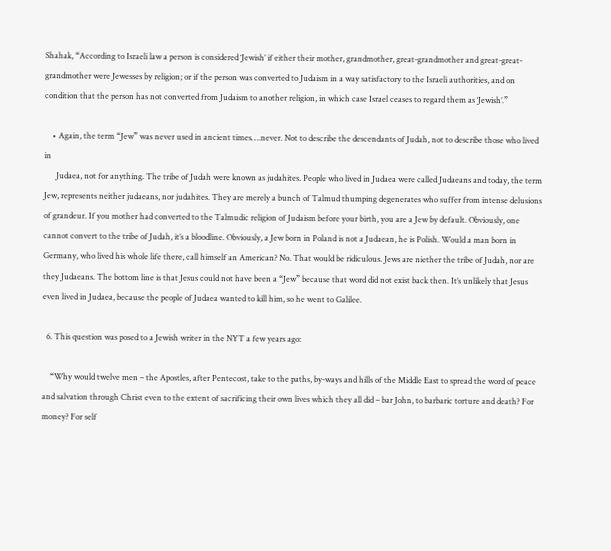Shahak, “According to Israeli law a person is considered ‘Jewish’ if either their mother, grandmother, great-grandmother and great-great-grandmother were Jewesses by religion; or if the person was converted to Judaism in a way satisfactory to the Israeli authorities, and on condition that the person has not converted from Judaism to another religion, in which case Israel ceases to regard them as ‘Jewish’.”

    • Again, the term “Jew” was never used in ancient times….never. Not to describe the descendants of Judah, not to describe those who lived in
      Judaea, not for anything. The tribe of Judah were known as judahites. People who lived in Judaea were called Judaeans and today, the term Jew, represents neither judaeans, nor judahites. They are merely a bunch of Talmud thumping degenerates who suffer from intense delusions of grandeur. If you mother had converted to the Talmudic religion of Judaism before your birth, you are a Jew by default. Obviously, one cannot convert to the tribe of Judah, it’s a bloodline. Obviously, a Jew born in Poland is not a Judaean, he is Polish. Would a man born in Germany, who lived his whole life there, call himself an American? No. That would be ridiculous. Jews are niether the tribe of Judah, nor are they Judaeans. The bottom line is that Jesus could not have been a “Jew” because that word did not exist back then. It’s unlikely that Jesus even lived in Judaea, because the people of Judaea wanted to kill him, so he went to Galilee.

  6. This question was posed to a Jewish writer in the NYT a few years ago:

    “Why would twelve men – the Apostles, after Pentecost, take to the paths, by-ways and hills of the Middle East to spread the word of peace and salvation through Christ even to the extent of sacrificing their own lives which they all did – bar John, to barbaric torture and death? For money? For self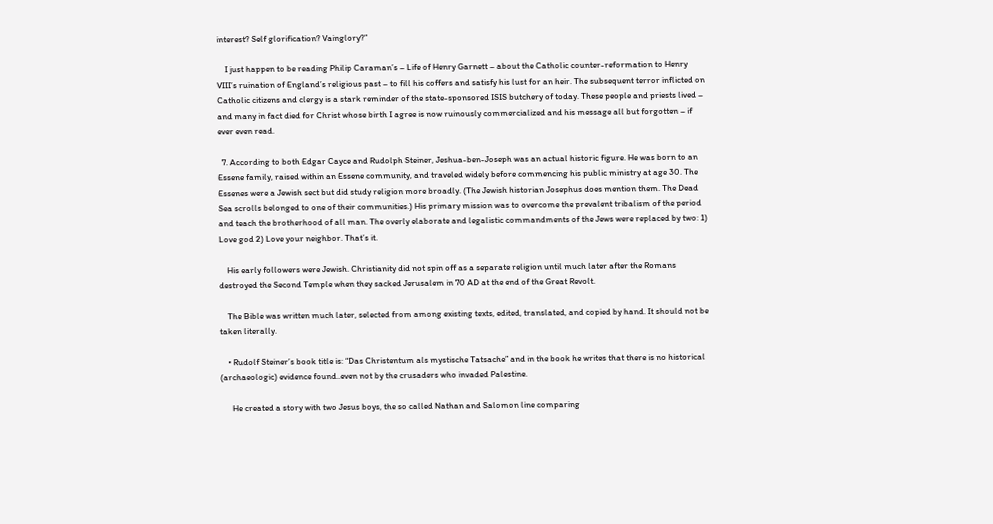interest? Self glorification? Vainglory?”

    I just happen to be reading Philip Caraman’s – Life of Henry Garnett – about the Catholic counter-reformation to Henry VIII’s ruination of England’s religious past – to fill his coffers and satisfy his lust for an heir. The subsequent terror inflicted on Catholic citizens and clergy is a stark reminder of the state-sponsored ISIS butchery of today. These people and priests lived – and many in fact died for Christ whose birth I agree is now ruinously commercialized and his message all but forgotten – if ever even read.

  7. According to both Edgar Cayce and Rudolph Steiner, Jeshua-ben-Joseph was an actual historic figure. He was born to an Essene family, raised within an Essene community, and traveled widely before commencing his public ministry at age 30. The Essenes were a Jewish sect but did study religion more broadly. (The Jewish historian Josephus does mention them. The Dead Sea scrolls belonged to one of their communities.) His primary mission was to overcome the prevalent tribalism of the period and teach the brotherhood of all man. The overly elaborate and legalistic commandments of the Jews were replaced by two: 1) Love god 2) Love your neighbor. That’s it.

    His early followers were Jewish. Christianity did not spin off as a separate religion until much later after the Romans destroyed the Second Temple when they sacked Jerusalem in 70 AD at the end of the Great Revolt.

    The Bible was written much later, selected from among existing texts, edited, translated, and copied by hand. It should not be taken literally.

    • Rudolf Steiner’s book title is: “Das Christentum als mystische Tatsache” and in the book he writes that there is no historical (archaeologic) evidence found..even not by the crusaders who invaded Palestine.

      He created a story with two Jesus boys, the so called Nathan and Salomon line comparing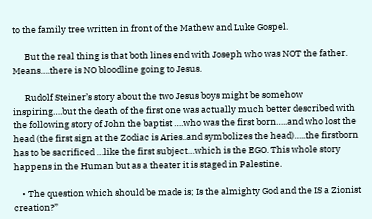to the family tree written in front of the Mathew and Luke Gospel.

      But the real thing is that both lines end with Joseph who was NOT the father. Means….there is NO bloodline going to Jesus.

      Rudolf Steiner’s story about the two Jesus boys might be somehow inspiring….but the death of the first one was actually much better described with the following story of John the baptist ….who was the first born…..and who lost the head (the first sign at the Zodiac is Aries..and symbolizes the head)…..the firstborn has to be sacrificed …like the first subject…which is the EGO. This whole story happens in the Human but as a theater it is staged in Palestine.

    • The question which should be made is; Is the almighty God and the IS a Zionist creation?”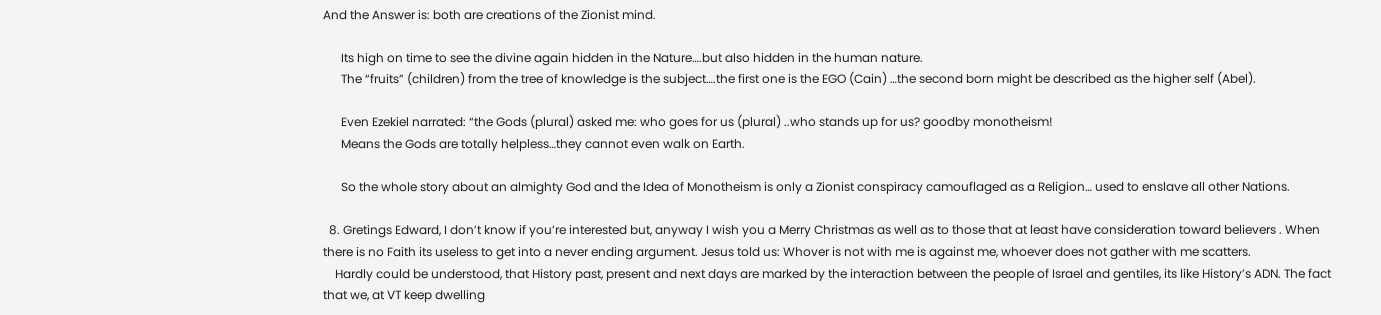And the Answer is: both are creations of the Zionist mind.

      Its high on time to see the divine again hidden in the Nature….but also hidden in the human nature.
      The “fruits” (children) from the tree of knowledge is the subject….the first one is the EGO (Cain) …the second born might be described as the higher self (Abel).

      Even Ezekiel narrated: “the Gods (plural) asked me: who goes for us (plural) ..who stands up for us? goodby monotheism!
      Means the Gods are totally helpless…they cannot even walk on Earth.

      So the whole story about an almighty God and the Idea of Monotheism is only a Zionist conspiracy camouflaged as a Religion… used to enslave all other Nations.

  8. Gretings Edward, I don’t know if you’re interested but, anyway I wish you a Merry Christmas as well as to those that at least have consideration toward believers . When there is no Faith its useless to get into a never ending argument. Jesus told us: Whover is not with me is against me, whoever does not gather with me scatters.
    Hardly could be understood, that History past, present and next days are marked by the interaction between the people of Israel and gentiles, its like History’s ADN. The fact that we, at VT keep dwelling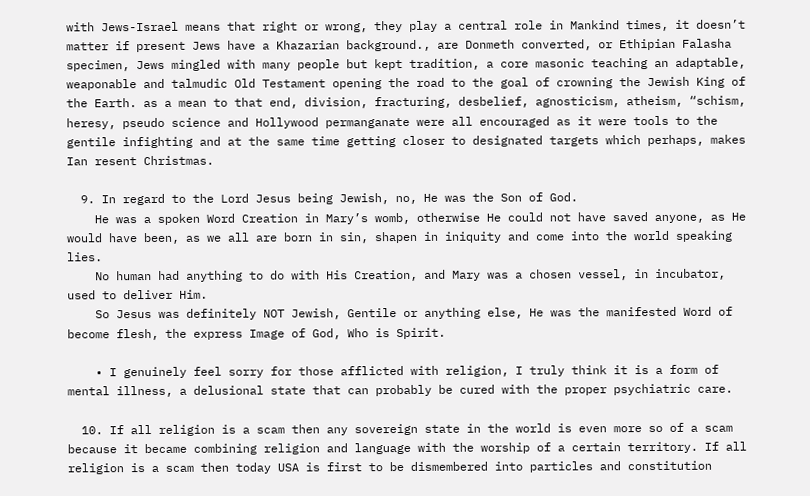with Jews-Israel means that right or wrong, they play a central role in Mankind times, it doesn’t matter if present Jews have a Khazarian background., are Donmeth converted, or Ethipian Falasha specimen, Jews mingled with many people but kept tradition, a core masonic teaching an adaptable, weaponable and talmudic Old Testament opening the road to the goal of crowning the Jewish King of the Earth. as a mean to that end, division, fracturing, desbelief, agnosticism, atheism, “schism, heresy, pseudo science and Hollywood permanganate were all encouraged as it were tools to the gentile infighting and at the same time getting closer to designated targets which perhaps, makes Ian resent Christmas.

  9. In regard to the Lord Jesus being Jewish, no, He was the Son of God.
    He was a spoken Word Creation in Mary’s womb, otherwise He could not have saved anyone, as He would have been, as we all are born in sin, shapen in iniquity and come into the world speaking lies.
    No human had anything to do with His Creation, and Mary was a chosen vessel, in incubator, used to deliver Him.
    So Jesus was definitely NOT Jewish, Gentile or anything else, He was the manifested Word of become flesh, the express Image of God, Who is Spirit.

    • I genuinely feel sorry for those afflicted with religion, I truly think it is a form of mental illness, a delusional state that can probably be cured with the proper psychiatric care.

  10. If all religion is a scam then any sovereign state in the world is even more so of a scam because it became combining religion and language with the worship of a certain territory. If all religion is a scam then today USA is first to be dismembered into particles and constitution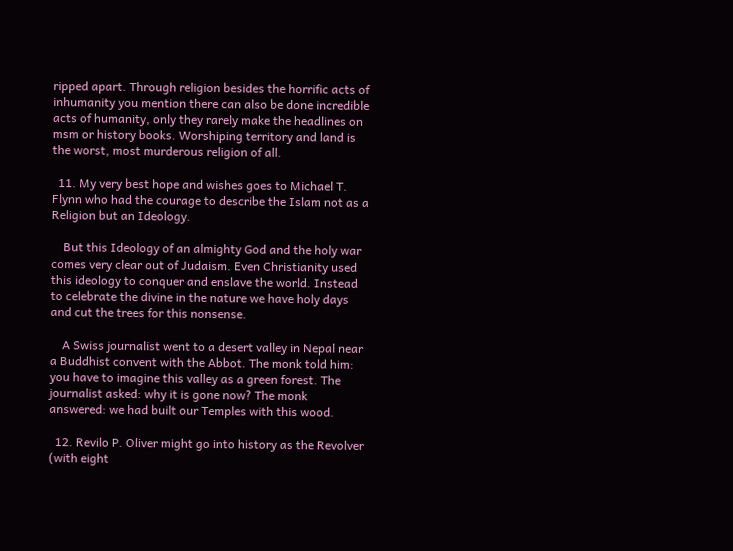ripped apart. Through religion besides the horrific acts of inhumanity you mention there can also be done incredible acts of humanity, only they rarely make the headlines on msm or history books. Worshiping territory and land is the worst, most murderous religion of all.

  11. My very best hope and wishes goes to Michael T. Flynn who had the courage to describe the Islam not as a Religion but an Ideology.

    But this Ideology of an almighty God and the holy war comes very clear out of Judaism. Even Christianity used this ideology to conquer and enslave the world. Instead to celebrate the divine in the nature we have holy days and cut the trees for this nonsense.

    A Swiss journalist went to a desert valley in Nepal near a Buddhist convent with the Abbot. The monk told him: you have to imagine this valley as a green forest. The journalist asked: why it is gone now? The monk answered: we had built our Temples with this wood.

  12. Revilo P. Oliver might go into history as the Revolver (with eight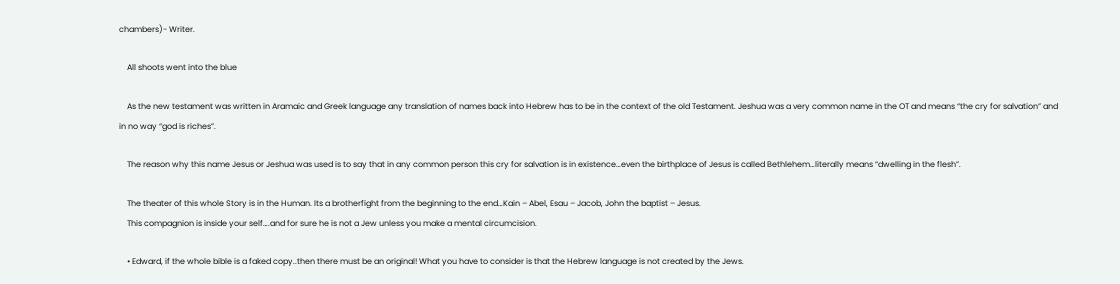chambers)- Writer.

    All shoots went into the blue

    As the new testament was written in Aramaic and Greek language any translation of names back into Hebrew has to be in the context of the old Testament. Jeshua was a very common name in the OT and means “the cry for salvation” and in no way “god is riches”.

    The reason why this name Jesus or Jeshua was used is to say that in any common person this cry for salvation is in existence…even the birthplace of Jesus is called Bethlehem…literally means “dwelling in the flesh”.

    The theater of this whole Story is in the Human. Its a brotherfight from the beginning to the end…Kain – Abel, Esau – Jacob, John the baptist – Jesus.
    This compagnion is inside your self….and for sure he is not a Jew unless you make a mental circumcision.

    • Edward, if the whole bible is a faked copy..then there must be an original! What you have to consider is that the Hebrew language is not created by the Jews.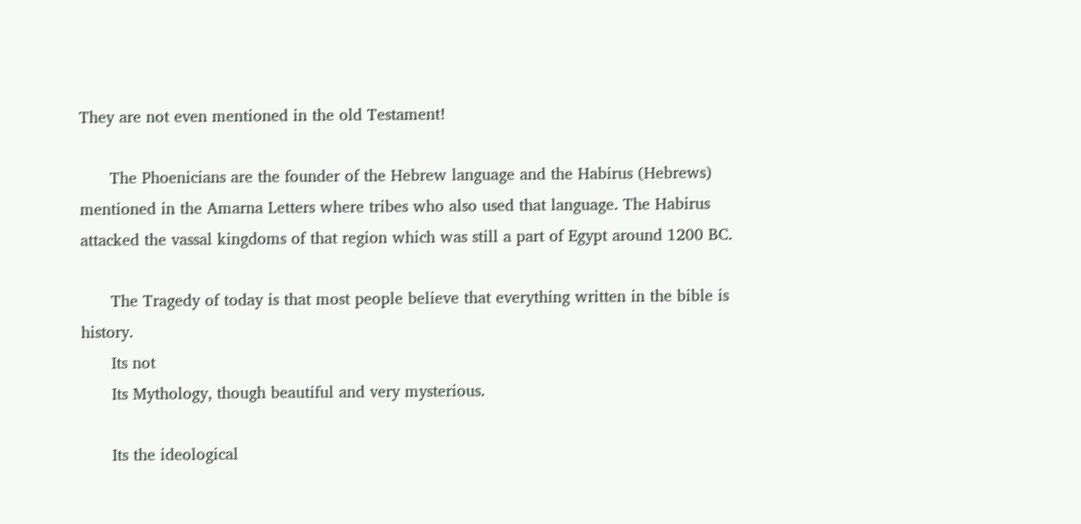They are not even mentioned in the old Testament!

      The Phoenicians are the founder of the Hebrew language and the Habirus (Hebrews) mentioned in the Amarna Letters where tribes who also used that language. The Habirus attacked the vassal kingdoms of that region which was still a part of Egypt around 1200 BC.

      The Tragedy of today is that most people believe that everything written in the bible is history.
      Its not
      Its Mythology, though beautiful and very mysterious.

      Its the ideological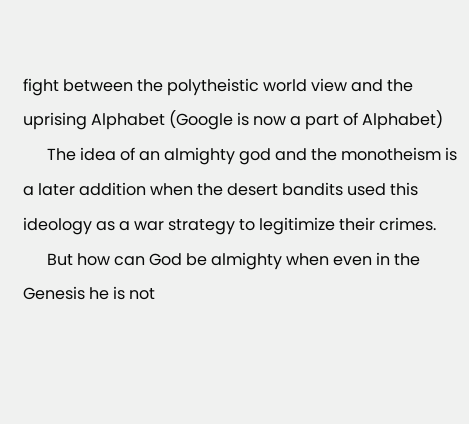fight between the polytheistic world view and the uprising Alphabet (Google is now a part of Alphabet)
      The idea of an almighty god and the monotheism is a later addition when the desert bandits used this ideology as a war strategy to legitimize their crimes.
      But how can God be almighty when even in the Genesis he is not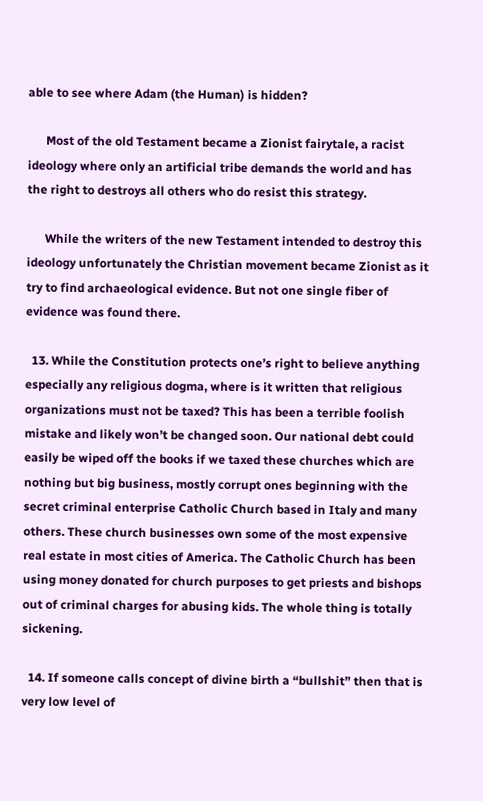able to see where Adam (the Human) is hidden?

      Most of the old Testament became a Zionist fairytale, a racist ideology where only an artificial tribe demands the world and has the right to destroys all others who do resist this strategy.

      While the writers of the new Testament intended to destroy this ideology unfortunately the Christian movement became Zionist as it try to find archaeological evidence. But not one single fiber of evidence was found there.

  13. While the Constitution protects one’s right to believe anything especially any religious dogma, where is it written that religious organizations must not be taxed? This has been a terrible foolish mistake and likely won’t be changed soon. Our national debt could easily be wiped off the books if we taxed these churches which are nothing but big business, mostly corrupt ones beginning with the secret criminal enterprise Catholic Church based in Italy and many others. These church businesses own some of the most expensive real estate in most cities of America. The Catholic Church has been using money donated for church purposes to get priests and bishops out of criminal charges for abusing kids. The whole thing is totally sickening.

  14. If someone calls concept of divine birth a “bullshit” then that is very low level of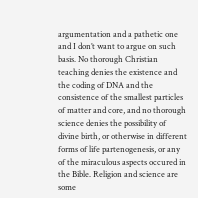argumentation and a pathetic one and I don’t want to argue on such basis. No thorough Christian teaching denies the existence and the coding of DNA and the consistence of the smallest particles of matter and core, and no thorough science denies the possibility of divine birth, or otherwise in different forms of life partenogenesis, or any of the miraculous aspects occured in the Bible. Religion and science are some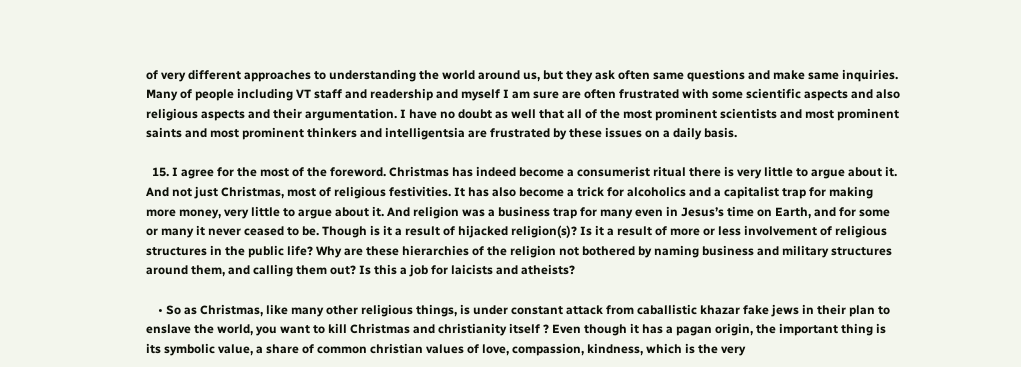of very different approaches to understanding the world around us, but they ask often same questions and make same inquiries. Many of people including VT staff and readership and myself I am sure are often frustrated with some scientific aspects and also religious aspects and their argumentation. I have no doubt as well that all of the most prominent scientists and most prominent saints and most prominent thinkers and intelligentsia are frustrated by these issues on a daily basis.

  15. I agree for the most of the foreword. Christmas has indeed become a consumerist ritual there is very little to argue about it. And not just Christmas, most of religious festivities. It has also become a trick for alcoholics and a capitalist trap for making more money, very little to argue about it. And religion was a business trap for many even in Jesus’s time on Earth, and for some or many it never ceased to be. Though is it a result of hijacked religion(s)? Is it a result of more or less involvement of religious structures in the public life? Why are these hierarchies of the religion not bothered by naming business and military structures around them, and calling them out? Is this a job for laicists and atheists?

    • So as Christmas, like many other religious things, is under constant attack from caballistic khazar fake jews in their plan to enslave the world, you want to kill Christmas and christianity itself ? Even though it has a pagan origin, the important thing is its symbolic value, a share of common christian values of love, compassion, kindness, which is the very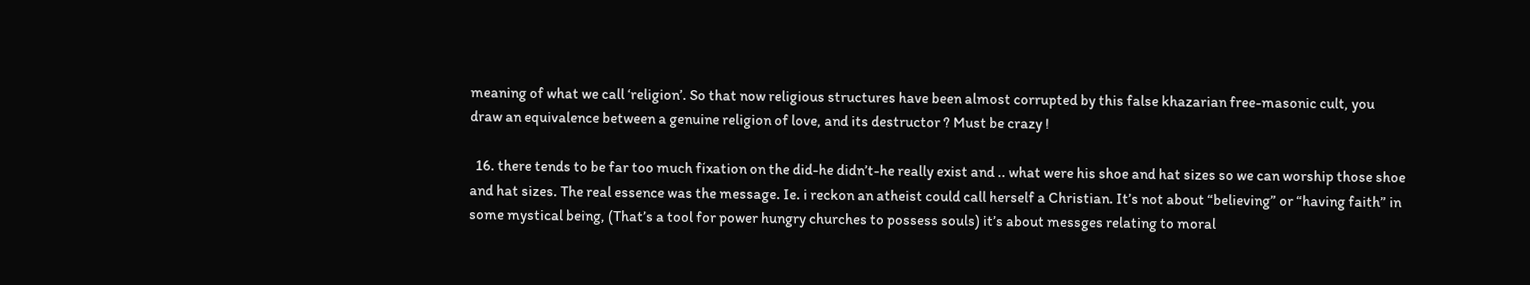meaning of what we call ‘religion’. So that now religious structures have been almost corrupted by this false khazarian free-masonic cult, you draw an equivalence between a genuine religion of love, and its destructor ? Must be crazy !

  16. there tends to be far too much fixation on the did-he didn’t-he really exist and .. what were his shoe and hat sizes so we can worship those shoe and hat sizes. The real essence was the message. Ie. i reckon an atheist could call herself a Christian. It’s not about “believing” or “having faith” in some mystical being, (That’s a tool for power hungry churches to possess souls) it’s about messges relating to moral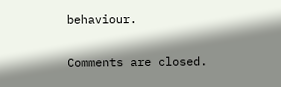behaviour.

Comments are closed.